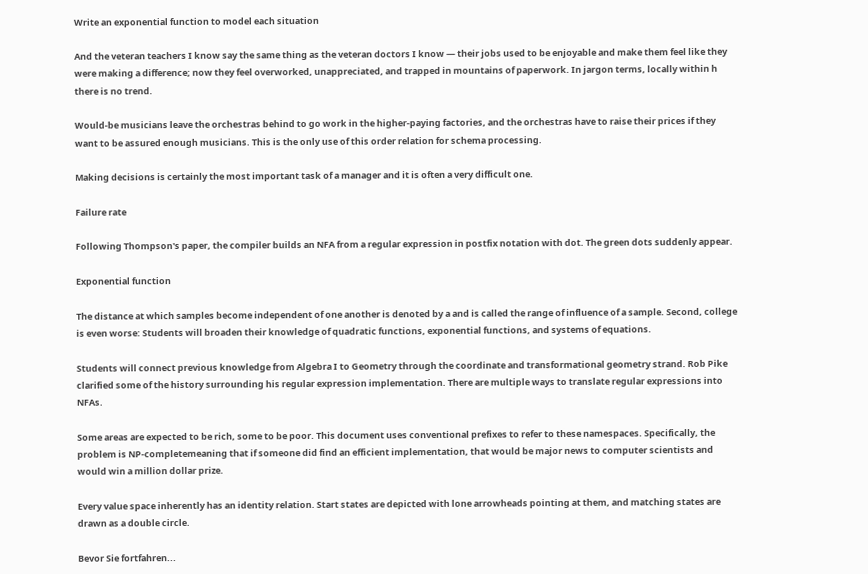Write an exponential function to model each situation

And the veteran teachers I know say the same thing as the veteran doctors I know — their jobs used to be enjoyable and make them feel like they were making a difference; now they feel overworked, unappreciated, and trapped in mountains of paperwork. In jargon terms, locally within h there is no trend.

Would-be musicians leave the orchestras behind to go work in the higher-paying factories, and the orchestras have to raise their prices if they want to be assured enough musicians. This is the only use of this order relation for schema processing.

Making decisions is certainly the most important task of a manager and it is often a very difficult one.

Failure rate

Following Thompson's paper, the compiler builds an NFA from a regular expression in postfix notation with dot. The green dots suddenly appear.

Exponential function

The distance at which samples become independent of one another is denoted by a and is called the range of influence of a sample. Second, college is even worse: Students will broaden their knowledge of quadratic functions, exponential functions, and systems of equations.

Students will connect previous knowledge from Algebra I to Geometry through the coordinate and transformational geometry strand. Rob Pike clarified some of the history surrounding his regular expression implementation. There are multiple ways to translate regular expressions into NFAs.

Some areas are expected to be rich, some to be poor. This document uses conventional prefixes to refer to these namespaces. Specifically, the problem is NP-completemeaning that if someone did find an efficient implementation, that would be major news to computer scientists and would win a million dollar prize.

Every value space inherently has an identity relation. Start states are depicted with lone arrowheads pointing at them, and matching states are drawn as a double circle.

Bevor Sie fortfahren...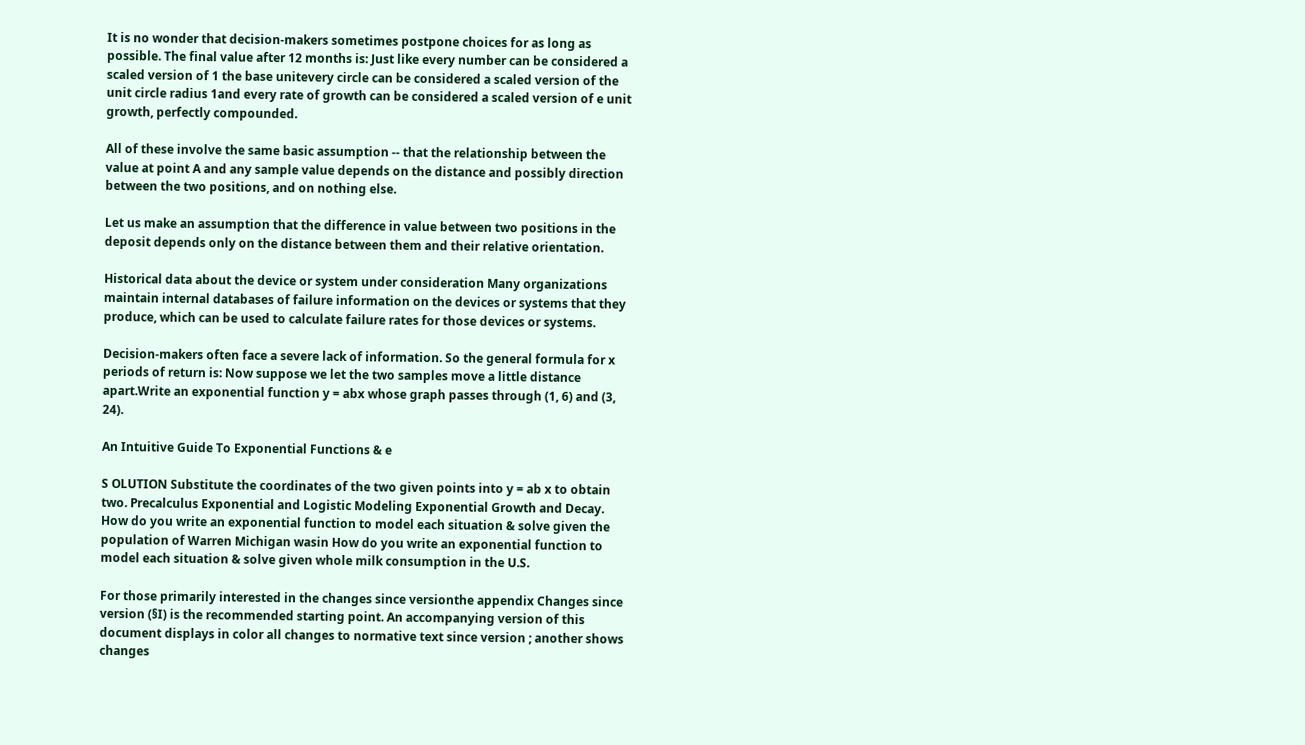It is no wonder that decision-makers sometimes postpone choices for as long as possible. The final value after 12 months is: Just like every number can be considered a scaled version of 1 the base unitevery circle can be considered a scaled version of the unit circle radius 1and every rate of growth can be considered a scaled version of e unit growth, perfectly compounded.

All of these involve the same basic assumption -- that the relationship between the value at point A and any sample value depends on the distance and possibly direction between the two positions, and on nothing else.

Let us make an assumption that the difference in value between two positions in the deposit depends only on the distance between them and their relative orientation.

Historical data about the device or system under consideration Many organizations maintain internal databases of failure information on the devices or systems that they produce, which can be used to calculate failure rates for those devices or systems.

Decision-makers often face a severe lack of information. So the general formula for x periods of return is: Now suppose we let the two samples move a little distance apart.Write an exponential function y = abx whose graph passes through (1, 6) and (3, 24).

An Intuitive Guide To Exponential Functions & e

S OLUTION Substitute the coordinates of the two given points into y = ab x to obtain two. Precalculus Exponential and Logistic Modeling Exponential Growth and Decay. How do you write an exponential function to model each situation & solve given the population of Warren Michigan wasin How do you write an exponential function to model each situation & solve given whole milk consumption in the U.S.

For those primarily interested in the changes since versionthe appendix Changes since version (§I) is the recommended starting point. An accompanying version of this document displays in color all changes to normative text since version ; another shows changes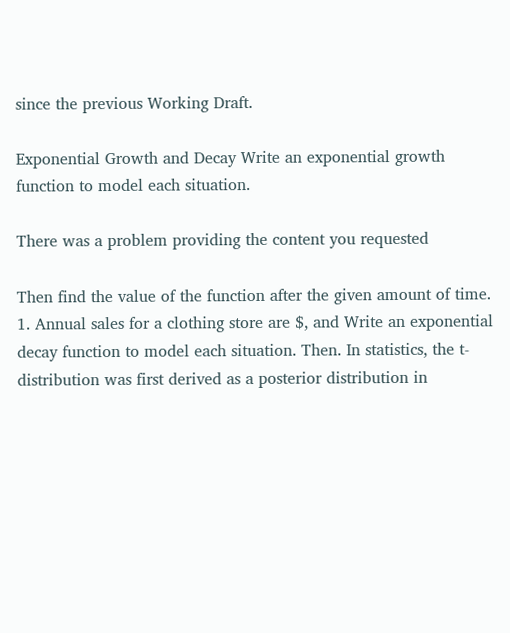since the previous Working Draft.

Exponential Growth and Decay Write an exponential growth function to model each situation.

There was a problem providing the content you requested

Then find the value of the function after the given amount of time. 1. Annual sales for a clothing store are $, and Write an exponential decay function to model each situation. Then. In statistics, the t-distribution was first derived as a posterior distribution in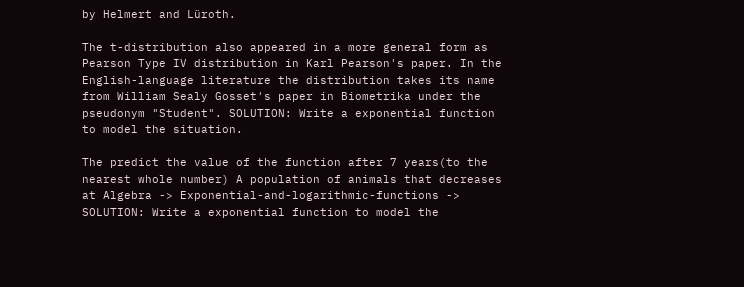by Helmert and Lüroth.

The t-distribution also appeared in a more general form as Pearson Type IV distribution in Karl Pearson's paper. In the English-language literature the distribution takes its name from William Sealy Gosset's paper in Biometrika under the pseudonym "Student". SOLUTION: Write a exponential function to model the situation.

The predict the value of the function after 7 years(to the nearest whole number) A population of animals that decreases at Algebra -> Exponential-and-logarithmic-functions -> SOLUTION: Write a exponential function to model the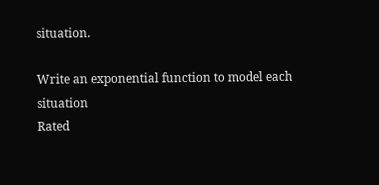situation.

Write an exponential function to model each situation
Rated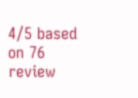4/5 based on 76 review